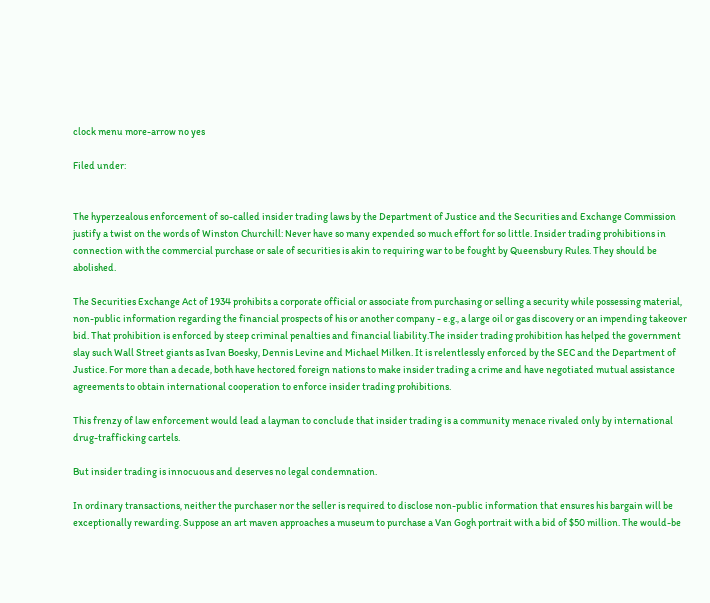clock menu more-arrow no yes

Filed under:


The hyperzealous enforcement of so-called insider trading laws by the Department of Justice and the Securities and Exchange Commission justify a twist on the words of Winston Churchill: Never have so many expended so much effort for so little. Insider trading prohibitions in connection with the commercial purchase or sale of securities is akin to requiring war to be fought by Queensbury Rules. They should be abolished.

The Securities Exchange Act of 1934 prohibits a corporate official or associate from purchasing or selling a security while possessing material, non-public information regarding the financial prospects of his or another company - e.g., a large oil or gas discovery or an impending takeover bid. That prohibition is enforced by steep criminal penalties and financial liability.The insider trading prohibition has helped the government slay such Wall Street giants as Ivan Boesky, Dennis Levine and Michael Milken. It is relentlessly enforced by the SEC and the Department of Justice. For more than a decade, both have hectored foreign nations to make insider trading a crime and have negotiated mutual assistance agreements to obtain international cooperation to enforce insider trading prohibitions.

This frenzy of law enforcement would lead a layman to conclude that insider trading is a community menace rivaled only by international drug-trafficking cartels.

But insider trading is innocuous and deserves no legal condemnation.

In ordinary transactions, neither the purchaser nor the seller is required to disclose non-public information that ensures his bargain will be exceptionally rewarding. Suppose an art maven approaches a museum to purchase a Van Gogh portrait with a bid of $50 million. The would-be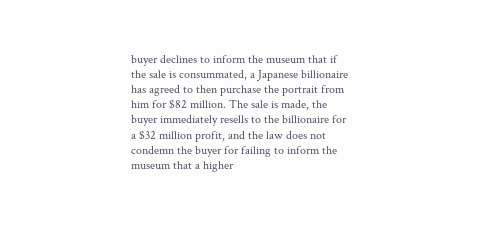buyer declines to inform the museum that if the sale is consummated, a Japanese billionaire has agreed to then purchase the portrait from him for $82 million. The sale is made, the buyer immediately resells to the billionaire for a $32 million profit, and the law does not condemn the buyer for failing to inform the museum that a higher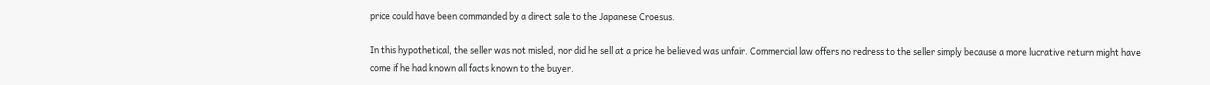price could have been commanded by a direct sale to the Japanese Croesus.

In this hypothetical, the seller was not misled, nor did he sell at a price he believed was unfair. Commercial law offers no redress to the seller simply because a more lucrative return might have come if he had known all facts known to the buyer.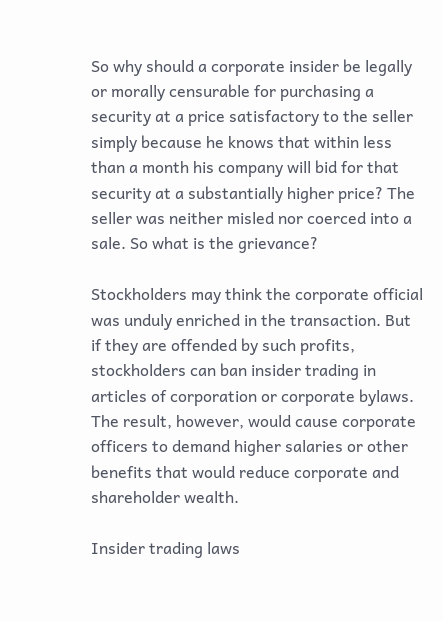So why should a corporate insider be legally or morally censurable for purchasing a security at a price satisfactory to the seller simply because he knows that within less than a month his company will bid for that security at a substantially higher price? The seller was neither misled nor coerced into a sale. So what is the grievance?

Stockholders may think the corporate official was unduly enriched in the transaction. But if they are offended by such profits, stockholders can ban insider trading in articles of corporation or corporate bylaws. The result, however, would cause corporate officers to demand higher salaries or other benefits that would reduce corporate and shareholder wealth.

Insider trading laws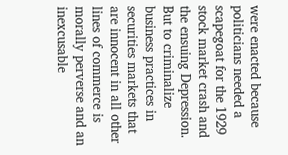were enacted because politicians needed a scapegoat for the 1929 stock market crash and the ensuing Depression. But to criminalize business practices in securities markets that are innocent in all other lines of commerce is morally perverse and an inexcusable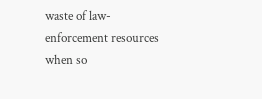waste of law-enforcement resources when so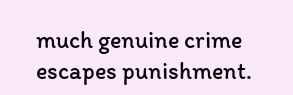much genuine crime escapes punishment.